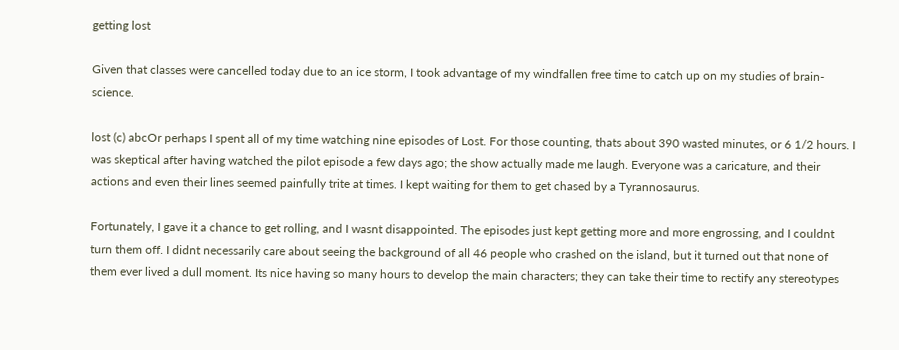getting lost

Given that classes were cancelled today due to an ice storm, I took advantage of my windfallen free time to catch up on my studies of brain-science.

lost (c) abcOr perhaps I spent all of my time watching nine episodes of Lost. For those counting, thats about 390 wasted minutes, or 6 1/2 hours. I was skeptical after having watched the pilot episode a few days ago; the show actually made me laugh. Everyone was a caricature, and their actions and even their lines seemed painfully trite at times. I kept waiting for them to get chased by a Tyrannosaurus.

Fortunately, I gave it a chance to get rolling, and I wasnt disappointed. The episodes just kept getting more and more engrossing, and I couldnt turn them off. I didnt necessarily care about seeing the background of all 46 people who crashed on the island, but it turned out that none of them ever lived a dull moment. Its nice having so many hours to develop the main characters; they can take their time to rectify any stereotypes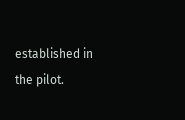established in the pilot.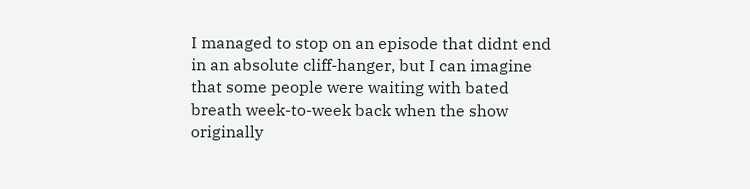I managed to stop on an episode that didnt end in an absolute cliff-hanger, but I can imagine that some people were waiting with bated breath week-to-week back when the show originally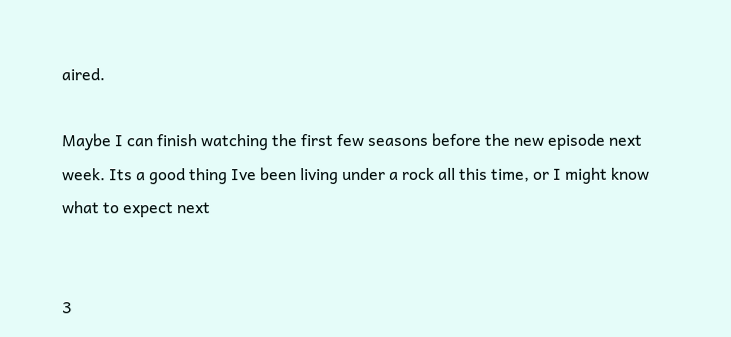aired.

Maybe I can finish watching the first few seasons before the new episode next week. Its a good thing Ive been living under a rock all this time, or I might know what to expect next


3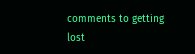comments to getting lost